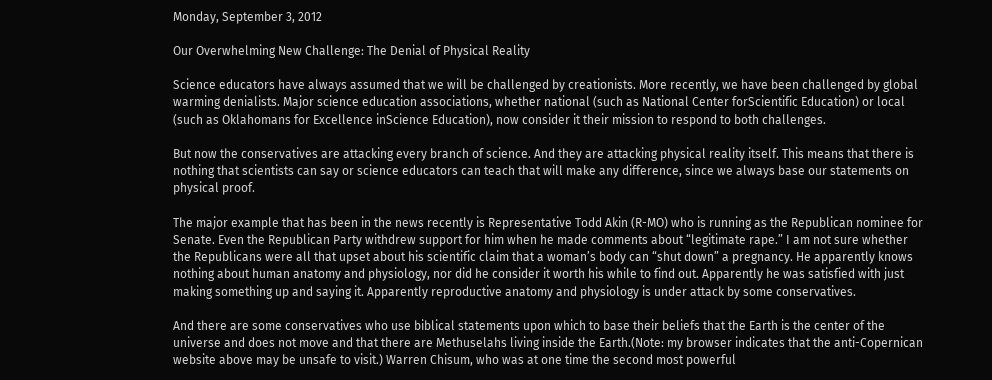Monday, September 3, 2012

Our Overwhelming New Challenge: The Denial of Physical Reality

Science educators have always assumed that we will be challenged by creationists. More recently, we have been challenged by global warming denialists. Major science education associations, whether national (such as National Center forScientific Education) or local (such as Oklahomans for Excellence inScience Education), now consider it their mission to respond to both challenges.

But now the conservatives are attacking every branch of science. And they are attacking physical reality itself. This means that there is nothing that scientists can say or science educators can teach that will make any difference, since we always base our statements on physical proof.

The major example that has been in the news recently is Representative Todd Akin (R-MO) who is running as the Republican nominee for Senate. Even the Republican Party withdrew support for him when he made comments about “legitimate rape.” I am not sure whether the Republicans were all that upset about his scientific claim that a woman’s body can “shut down” a pregnancy. He apparently knows nothing about human anatomy and physiology, nor did he consider it worth his while to find out. Apparently he was satisfied with just making something up and saying it. Apparently reproductive anatomy and physiology is under attack by some conservatives.

And there are some conservatives who use biblical statements upon which to base their beliefs that the Earth is the center of the universe and does not move and that there are Methuselahs living inside the Earth.(Note: my browser indicates that the anti-Copernican website above may be unsafe to visit.) Warren Chisum, who was at one time the second most powerful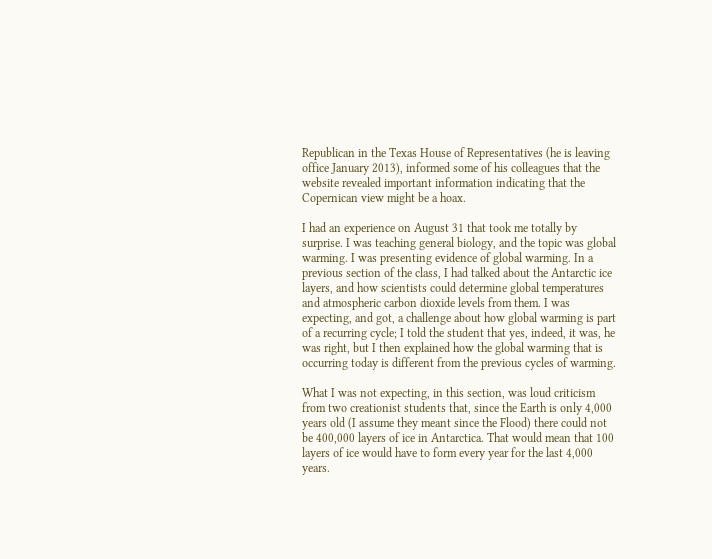Republican in the Texas House of Representatives (he is leaving office January 2013), informed some of his colleagues that the website revealed important information indicating that the Copernican view might be a hoax.

I had an experience on August 31 that took me totally by surprise. I was teaching general biology, and the topic was global warming. I was presenting evidence of global warming. In a previous section of the class, I had talked about the Antarctic ice layers, and how scientists could determine global temperatures and atmospheric carbon dioxide levels from them. I was expecting, and got, a challenge about how global warming is part of a recurring cycle; I told the student that yes, indeed, it was, he was right, but I then explained how the global warming that is occurring today is different from the previous cycles of warming.

What I was not expecting, in this section, was loud criticism from two creationist students that, since the Earth is only 4,000 years old (I assume they meant since the Flood) there could not be 400,000 layers of ice in Antarctica. That would mean that 100 layers of ice would have to form every year for the last 4,000 years.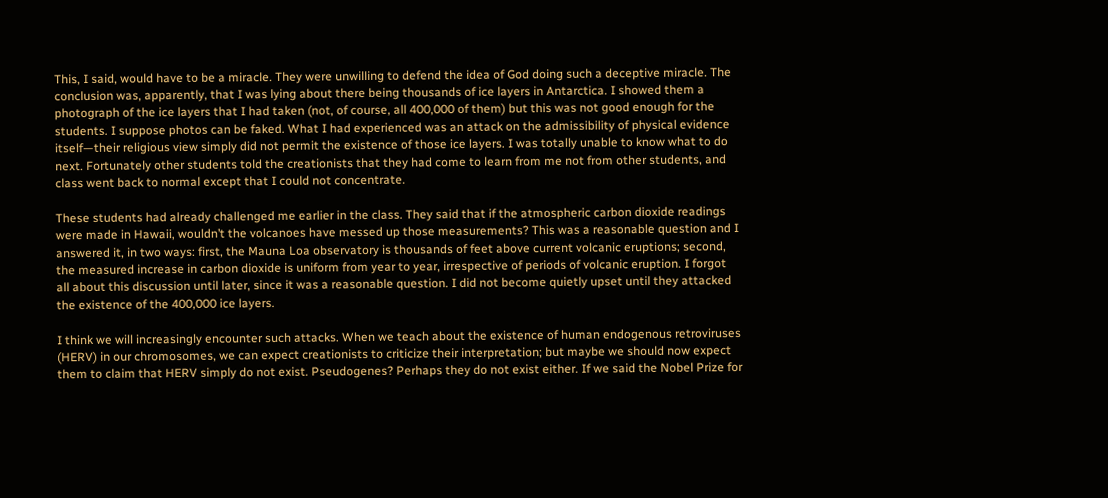This, I said, would have to be a miracle. They were unwilling to defend the idea of God doing such a deceptive miracle. The conclusion was, apparently, that I was lying about there being thousands of ice layers in Antarctica. I showed them a photograph of the ice layers that I had taken (not, of course, all 400,000 of them) but this was not good enough for the students. I suppose photos can be faked. What I had experienced was an attack on the admissibility of physical evidence itself—their religious view simply did not permit the existence of those ice layers. I was totally unable to know what to do next. Fortunately other students told the creationists that they had come to learn from me not from other students, and class went back to normal except that I could not concentrate.

These students had already challenged me earlier in the class. They said that if the atmospheric carbon dioxide readings were made in Hawaii, wouldn’t the volcanoes have messed up those measurements? This was a reasonable question and I answered it, in two ways: first, the Mauna Loa observatory is thousands of feet above current volcanic eruptions; second, the measured increase in carbon dioxide is uniform from year to year, irrespective of periods of volcanic eruption. I forgot all about this discussion until later, since it was a reasonable question. I did not become quietly upset until they attacked the existence of the 400,000 ice layers.

I think we will increasingly encounter such attacks. When we teach about the existence of human endogenous retroviruses (HERV) in our chromosomes, we can expect creationists to criticize their interpretation; but maybe we should now expect them to claim that HERV simply do not exist. Pseudogenes? Perhaps they do not exist either. If we said the Nobel Prize for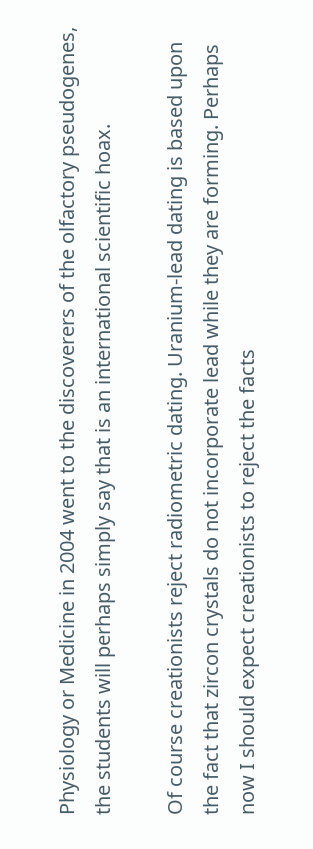Physiology or Medicine in 2004 went to the discoverers of the olfactory pseudogenes, the students will perhaps simply say that is an international scientific hoax.

Of course creationists reject radiometric dating. Uranium-lead dating is based upon the fact that zircon crystals do not incorporate lead while they are forming. Perhaps now I should expect creationists to reject the facts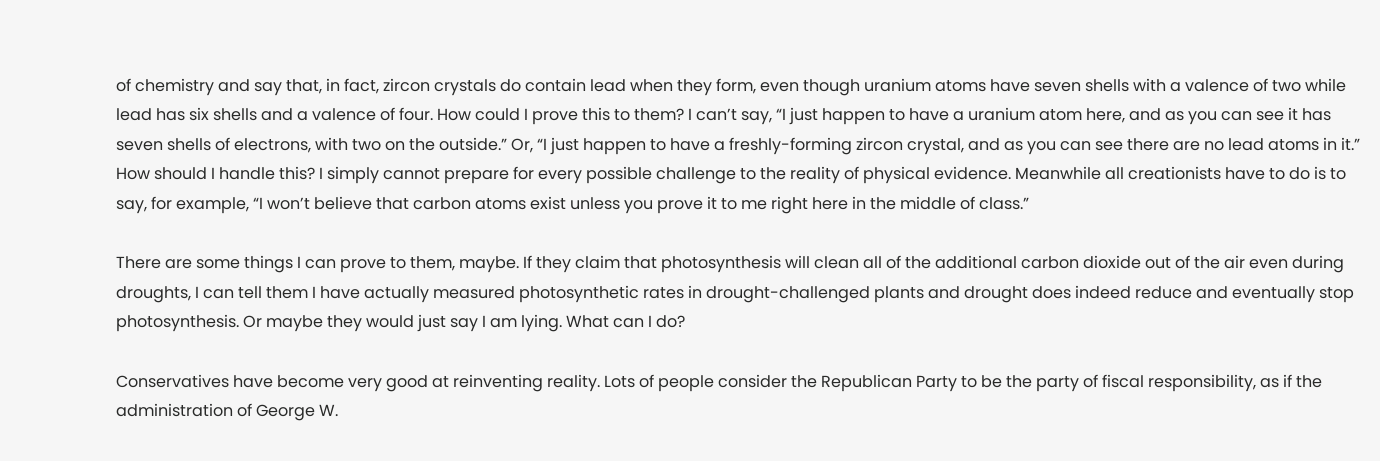of chemistry and say that, in fact, zircon crystals do contain lead when they form, even though uranium atoms have seven shells with a valence of two while lead has six shells and a valence of four. How could I prove this to them? I can’t say, “I just happen to have a uranium atom here, and as you can see it has seven shells of electrons, with two on the outside.” Or, “I just happen to have a freshly-forming zircon crystal, and as you can see there are no lead atoms in it.” How should I handle this? I simply cannot prepare for every possible challenge to the reality of physical evidence. Meanwhile all creationists have to do is to say, for example, “I won’t believe that carbon atoms exist unless you prove it to me right here in the middle of class.”

There are some things I can prove to them, maybe. If they claim that photosynthesis will clean all of the additional carbon dioxide out of the air even during droughts, I can tell them I have actually measured photosynthetic rates in drought-challenged plants and drought does indeed reduce and eventually stop photosynthesis. Or maybe they would just say I am lying. What can I do?

Conservatives have become very good at reinventing reality. Lots of people consider the Republican Party to be the party of fiscal responsibility, as if the administration of George W.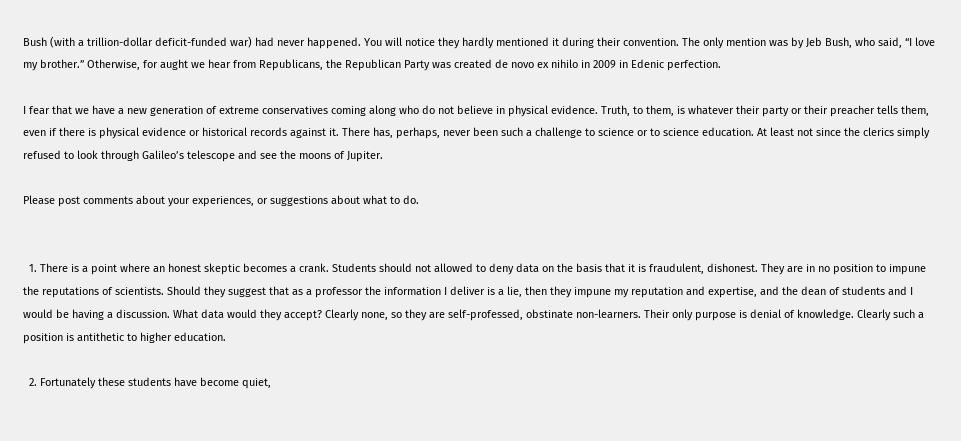Bush (with a trillion-dollar deficit-funded war) had never happened. You will notice they hardly mentioned it during their convention. The only mention was by Jeb Bush, who said, “I love my brother.” Otherwise, for aught we hear from Republicans, the Republican Party was created de novo ex nihilo in 2009 in Edenic perfection.

I fear that we have a new generation of extreme conservatives coming along who do not believe in physical evidence. Truth, to them, is whatever their party or their preacher tells them, even if there is physical evidence or historical records against it. There has, perhaps, never been such a challenge to science or to science education. At least not since the clerics simply refused to look through Galileo’s telescope and see the moons of Jupiter.

Please post comments about your experiences, or suggestions about what to do.


  1. There is a point where an honest skeptic becomes a crank. Students should not allowed to deny data on the basis that it is fraudulent, dishonest. They are in no position to impune the reputations of scientists. Should they suggest that as a professor the information I deliver is a lie, then they impune my reputation and expertise, and the dean of students and I would be having a discussion. What data would they accept? Clearly none, so they are self-professed, obstinate non-learners. Their only purpose is denial of knowledge. Clearly such a position is antithetic to higher education.

  2. Fortunately these students have become quiet,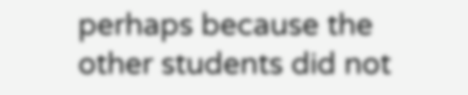perhaps because the other students did not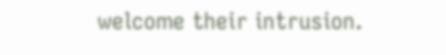welcome their intrusion.